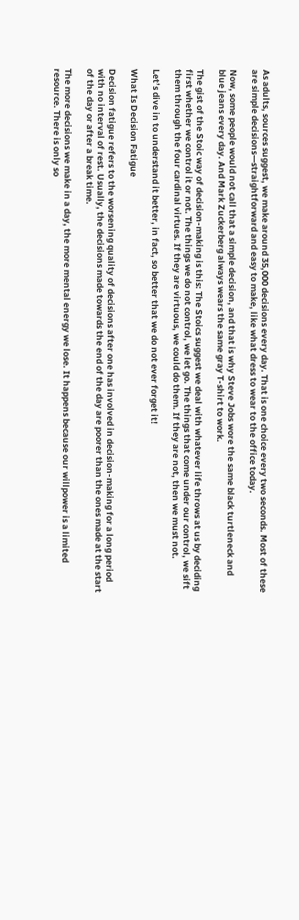As adults, sources suggest, we make around 35,000 decisions every day. That is one choice every two seconds. Most of these are simple decisions—straightforward and easy to make, like what dress to wear to the office today.

Now, some people would not call that a simple decision, and that is why Steve Jobs wore the same black turtleneck and blue jeans every day. And Mark Zuckerberg always wears the same gray T-shirt to work.

The gist of the Stoic way of decision-making is this: The Stoics suggest we deal with whatever life throws at us by deciding first whether we control it or not. The things we do not control, we let go. The things that come under our control, we sift them through the four cardinal virtues. If they are virtuous, we could do them. If they are not, then we must not.

Let’s dive in to understand it better, in fact, so better that we do not ever forget it!

What Is Decision Fatigue

Decision fatigue refers to the worsening quality of decisions after one has involved in decision-making for a long period with no interval of rest. Usually, the decisions made towards the end of the day are poorer than the ones made at the start of the day or after a break time.

The more decisions we make in a day, the more mental energy we lose. It happens because our willpower is a limited resource. There is only so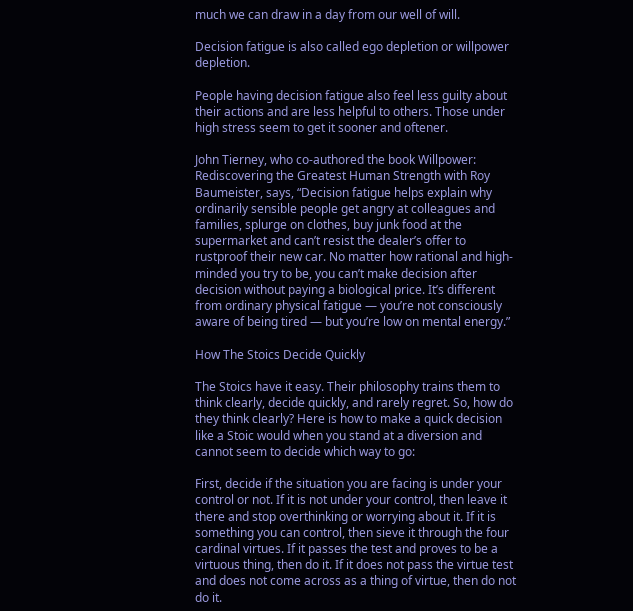much we can draw in a day from our well of will.

Decision fatigue is also called ego depletion or willpower depletion.

People having decision fatigue also feel less guilty about their actions and are less helpful to others. Those under high stress seem to get it sooner and oftener.

John Tierney, who co-authored the book Willpower: Rediscovering the Greatest Human Strength with Roy Baumeister, says, “Decision fatigue helps explain why ordinarily sensible people get angry at colleagues and families, splurge on clothes, buy junk food at the supermarket and can’t resist the dealer’s offer to rustproof their new car. No matter how rational and high-minded you try to be, you can’t make decision after decision without paying a biological price. It’s different from ordinary physical fatigue — you’re not consciously aware of being tired — but you’re low on mental energy.”

How The Stoics Decide Quickly

The Stoics have it easy. Their philosophy trains them to think clearly, decide quickly, and rarely regret. So, how do they think clearly? Here is how to make a quick decision like a Stoic would when you stand at a diversion and cannot seem to decide which way to go:

First, decide if the situation you are facing is under your control or not. If it is not under your control, then leave it there and stop overthinking or worrying about it. If it is something you can control, then sieve it through the four cardinal virtues. If it passes the test and proves to be a virtuous thing, then do it. If it does not pass the virtue test and does not come across as a thing of virtue, then do not do it.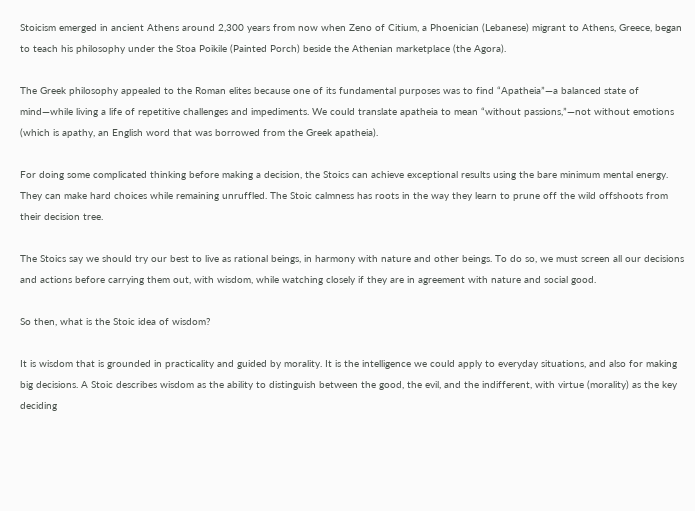Stoicism emerged in ancient Athens around 2,300 years from now when Zeno of Citium, a Phoenician (Lebanese) migrant to Athens, Greece, began to teach his philosophy under the Stoa Poikile (Painted Porch) beside the Athenian marketplace (the Agora).

The Greek philosophy appealed to the Roman elites because one of its fundamental purposes was to find “Apatheia”—a balanced state of mind—while living a life of repetitive challenges and impediments. We could translate apatheia to mean “without passions,”—not without emotions (which is apathy, an English word that was borrowed from the Greek apatheia).

For doing some complicated thinking before making a decision, the Stoics can achieve exceptional results using the bare minimum mental energy. They can make hard choices while remaining unruffled. The Stoic calmness has roots in the way they learn to prune off the wild offshoots from their decision tree.

The Stoics say we should try our best to live as rational beings, in harmony with nature and other beings. To do so, we must screen all our decisions and actions before carrying them out, with wisdom, while watching closely if they are in agreement with nature and social good.

So then, what is the Stoic idea of wisdom?

It is wisdom that is grounded in practicality and guided by morality. It is the intelligence we could apply to everyday situations, and also for making big decisions. A Stoic describes wisdom as the ability to distinguish between the good, the evil, and the indifferent, with virtue (morality) as the key deciding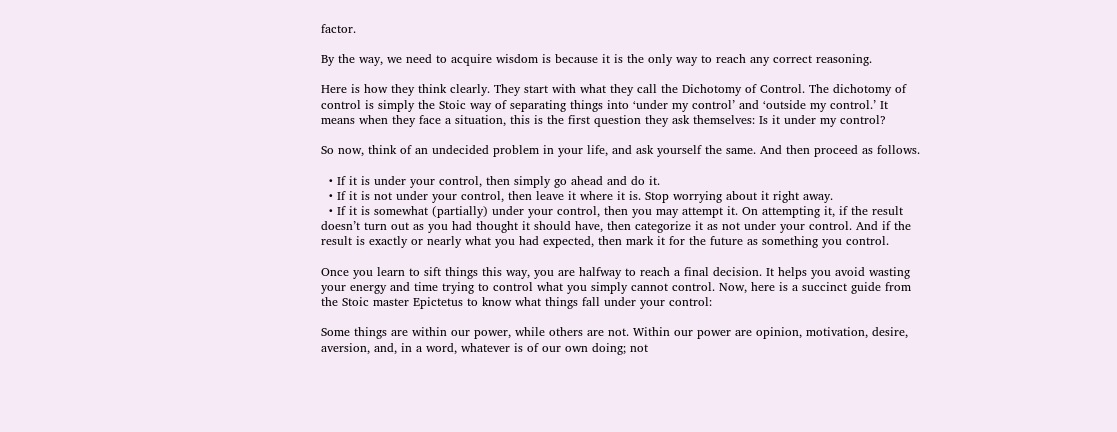factor.

By the way, we need to acquire wisdom is because it is the only way to reach any correct reasoning.

Here is how they think clearly. They start with what they call the Dichotomy of Control. The dichotomy of control is simply the Stoic way of separating things into ‘under my control’ and ‘outside my control.’ It means when they face a situation, this is the first question they ask themselves: Is it under my control?

So now, think of an undecided problem in your life, and ask yourself the same. And then proceed as follows.

  • If it is under your control, then simply go ahead and do it.
  • If it is not under your control, then leave it where it is. Stop worrying about it right away.
  • If it is somewhat (partially) under your control, then you may attempt it. On attempting it, if the result doesn’t turn out as you had thought it should have, then categorize it as not under your control. And if the result is exactly or nearly what you had expected, then mark it for the future as something you control.

Once you learn to sift things this way, you are halfway to reach a final decision. It helps you avoid wasting your energy and time trying to control what you simply cannot control. Now, here is a succinct guide from the Stoic master Epictetus to know what things fall under your control:

Some things are within our power, while others are not. Within our power are opinion, motivation, desire, aversion, and, in a word, whatever is of our own doing; not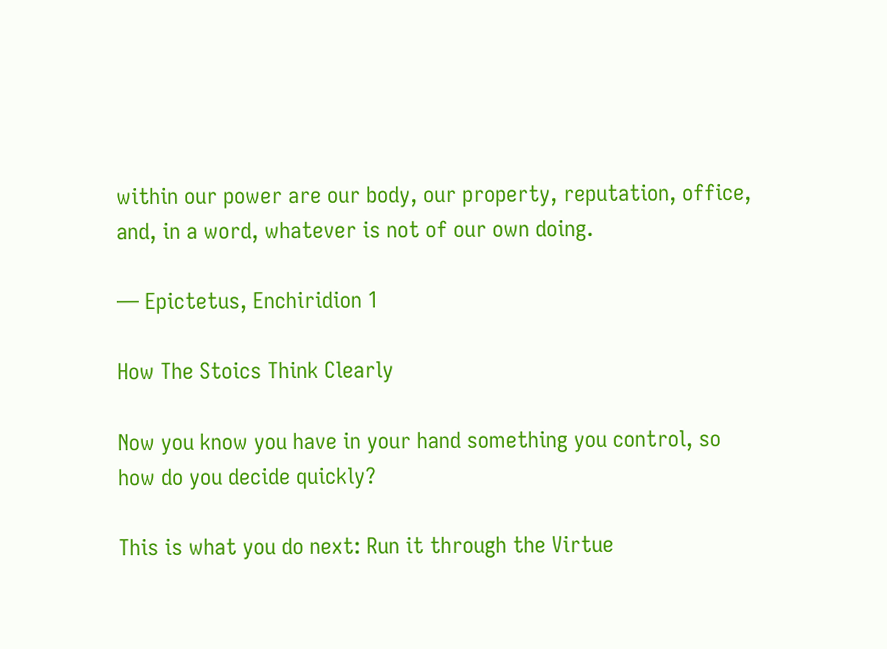within our power are our body, our property, reputation, office, and, in a word, whatever is not of our own doing.

— Epictetus, Enchiridion 1

How The Stoics Think Clearly

Now you know you have in your hand something you control, so how do you decide quickly?

This is what you do next: Run it through the Virtue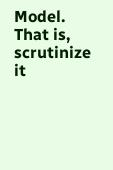Model. That is, scrutinize it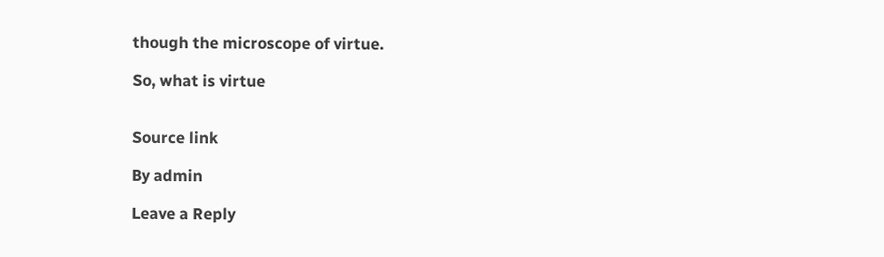though the microscope of virtue.

So, what is virtue


Source link

By admin

Leave a Reply